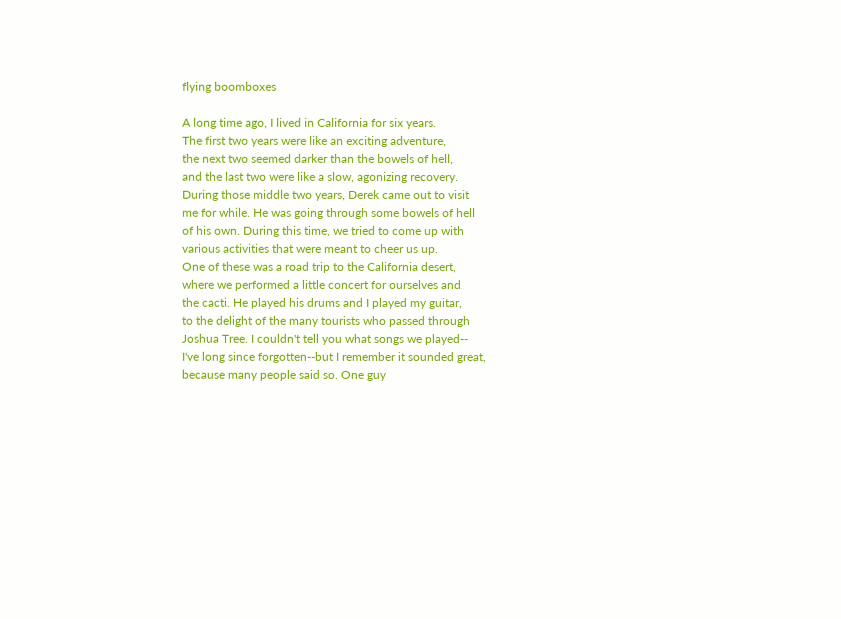flying boomboxes

A long time ago, I lived in California for six years.
The first two years were like an exciting adventure,
the next two seemed darker than the bowels of hell,
and the last two were like a slow, agonizing recovery.
During those middle two years, Derek came out to visit
me for while. He was going through some bowels of hell
of his own. During this time, we tried to come up with
various activities that were meant to cheer us up.
One of these was a road trip to the California desert,
where we performed a little concert for ourselves and
the cacti. He played his drums and I played my guitar,
to the delight of the many tourists who passed through
Joshua Tree. I couldn't tell you what songs we played--
I've long since forgotten--but I remember it sounded great,
because many people said so. One guy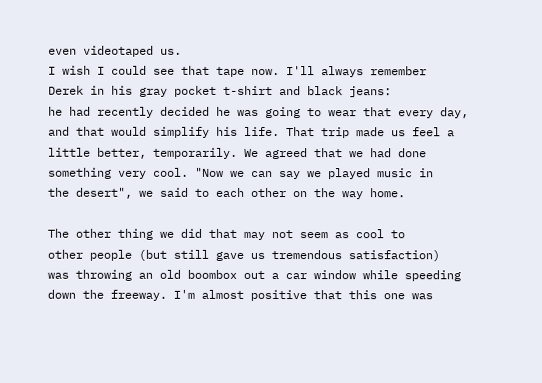even videotaped us.
I wish I could see that tape now. I'll always remember
Derek in his gray pocket t-shirt and black jeans:
he had recently decided he was going to wear that every day,
and that would simplify his life. That trip made us feel a
little better, temporarily. We agreed that we had done
something very cool. "Now we can say we played music in
the desert", we said to each other on the way home.

The other thing we did that may not seem as cool to
other people (but still gave us tremendous satisfaction)
was throwing an old boombox out a car window while speeding
down the freeway. I'm almost positive that this one was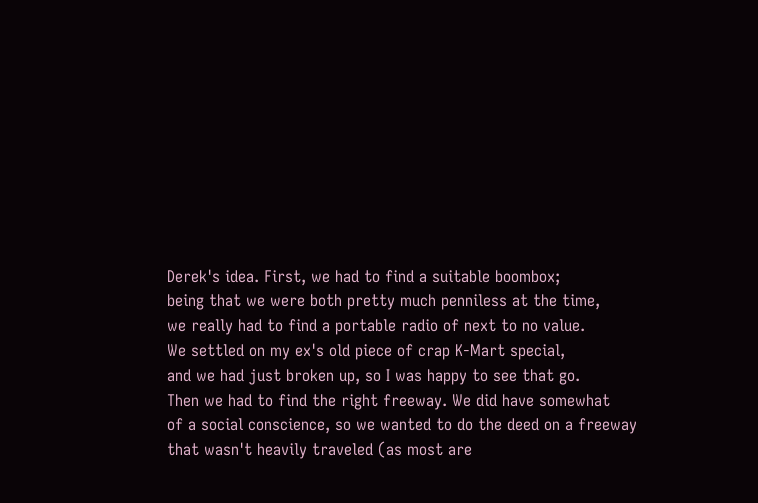Derek's idea. First, we had to find a suitable boombox;
being that we were both pretty much penniless at the time,
we really had to find a portable radio of next to no value.
We settled on my ex's old piece of crap K-Mart special,
and we had just broken up, so I was happy to see that go.
Then we had to find the right freeway. We did have somewhat
of a social conscience, so we wanted to do the deed on a freeway
that wasn't heavily traveled (as most are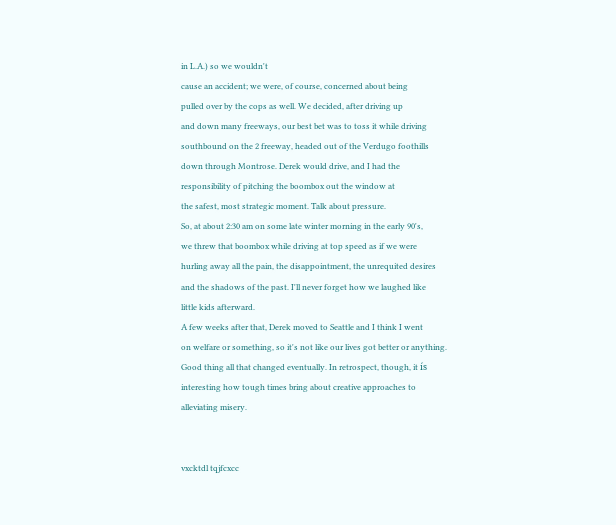in L.A.) so we wouldn't
cause an accident; we were, of course, concerned about being
pulled over by the cops as well. We decided, after driving up
and down many freeways, our best bet was to toss it while driving
southbound on the 2 freeway, headed out of the Verdugo foothills
down through Montrose. Derek would drive, and I had the
responsibility of pitching the boombox out the window at
the safest, most strategic moment. Talk about pressure.
So, at about 2:30 am on some late winter morning in the early 90's,
we threw that boombox while driving at top speed as if we were
hurling away all the pain, the disappointment, the unrequited desires
and the shadows of the past. I'll never forget how we laughed like
little kids afterward.
A few weeks after that, Derek moved to Seattle and I think I went
on welfare or something, so it's not like our lives got better or anything.
Good thing all that changed eventually. In retrospect, though, it ís
interesting how tough times bring about creative approaches to
alleviating misery.


vxcktdl tqjfcxcc